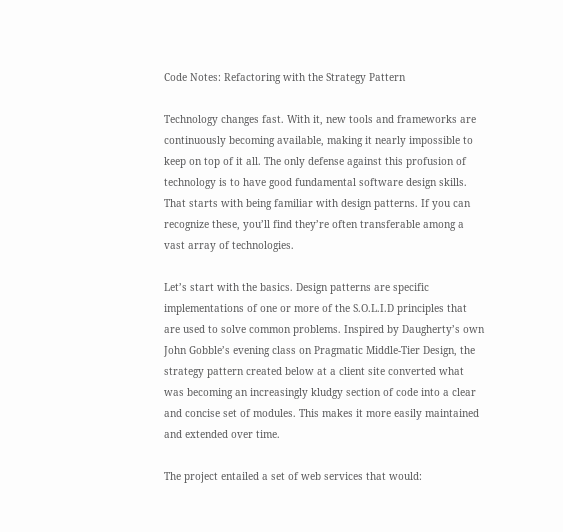Code Notes: Refactoring with the Strategy Pattern

Technology changes fast. With it, new tools and frameworks are continuously becoming available, making it nearly impossible to keep on top of it all. The only defense against this profusion of technology is to have good fundamental software design skills. That starts with being familiar with design patterns. If you can recognize these, you’ll find they’re often transferable among a vast array of technologies.

Let’s start with the basics. Design patterns are specific implementations of one or more of the S.O.L.I.D principles that are used to solve common problems. Inspired by Daugherty’s own John Gobble’s evening class on Pragmatic Middle-Tier Design, the strategy pattern created below at a client site converted what was becoming an increasingly kludgy section of code into a clear and concise set of modules. This makes it more easily maintained and extended over time.

The project entailed a set of web services that would: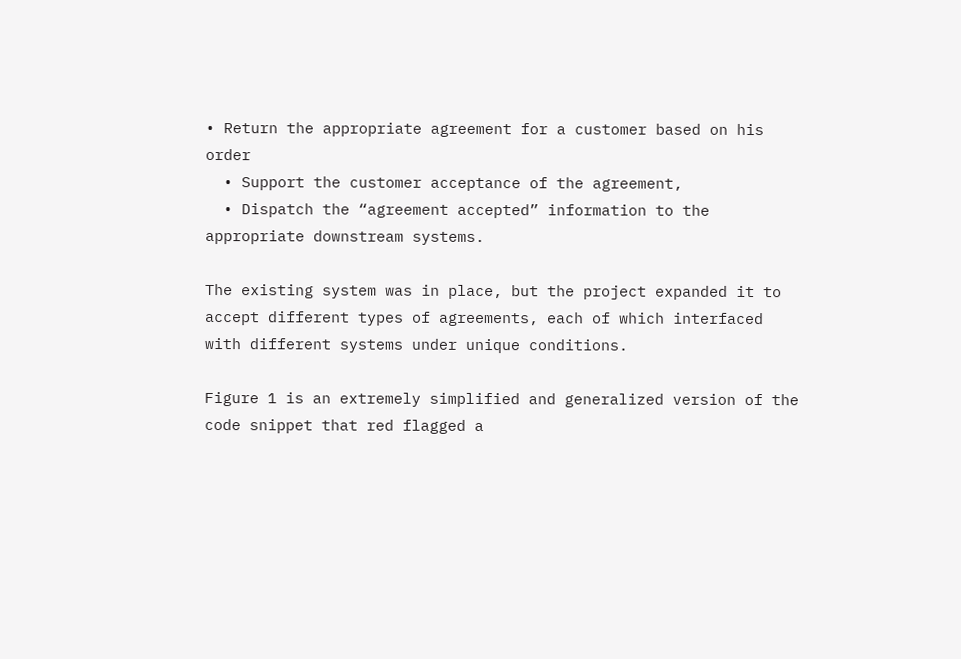• Return the appropriate agreement for a customer based on his order
  • Support the customer acceptance of the agreement,
  • Dispatch the “agreement accepted” information to the appropriate downstream systems.

The existing system was in place, but the project expanded it to accept different types of agreements, each of which interfaced with different systems under unique conditions.

Figure 1 is an extremely simplified and generalized version of the code snippet that red flagged a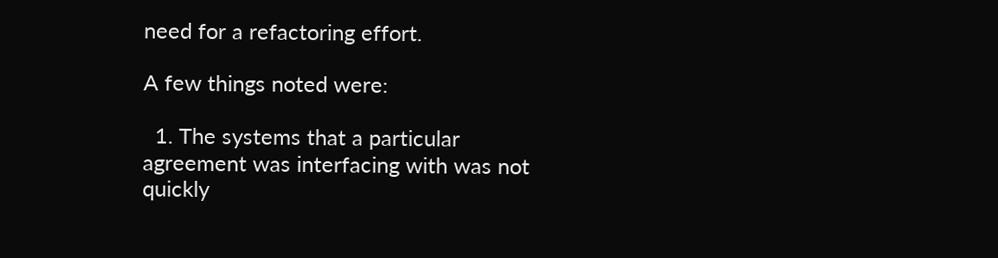need for a refactoring effort.

A few things noted were:

  1. The systems that a particular agreement was interfacing with was not quickly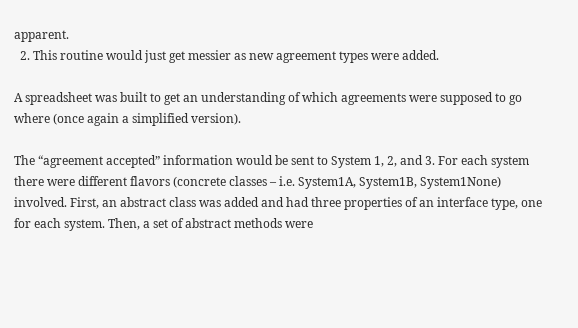apparent.
  2. This routine would just get messier as new agreement types were added.

A spreadsheet was built to get an understanding of which agreements were supposed to go where (once again a simplified version).

The “agreement accepted” information would be sent to System 1, 2, and 3. For each system there were different flavors (concrete classes – i.e. System1A, System1B, System1None) involved. First, an abstract class was added and had three properties of an interface type, one for each system. Then, a set of abstract methods were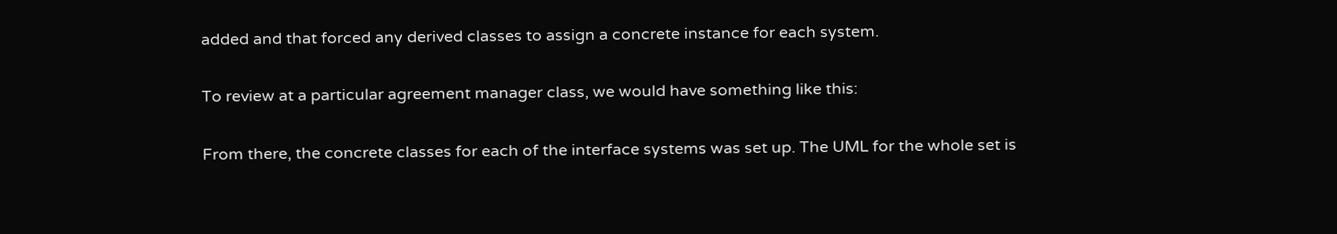added and that forced any derived classes to assign a concrete instance for each system.

To review at a particular agreement manager class, we would have something like this:

From there, the concrete classes for each of the interface systems was set up. The UML for the whole set is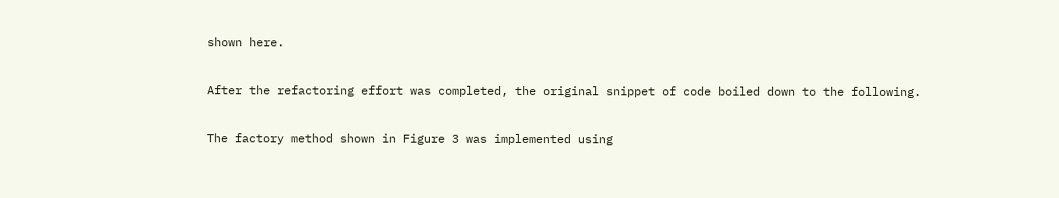shown here.

After the refactoring effort was completed, the original snippet of code boiled down to the following.

The factory method shown in Figure 3 was implemented using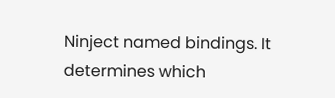Ninject named bindings. It determines which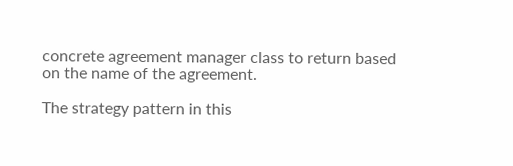concrete agreement manager class to return based on the name of the agreement.

The strategy pattern in this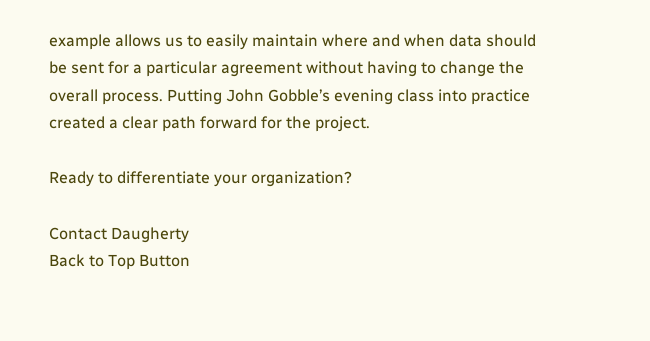example allows us to easily maintain where and when data should be sent for a particular agreement without having to change the overall process. Putting John Gobble’s evening class into practice created a clear path forward for the project.

Ready to differentiate your organization?

Contact Daugherty
Back to Top Button